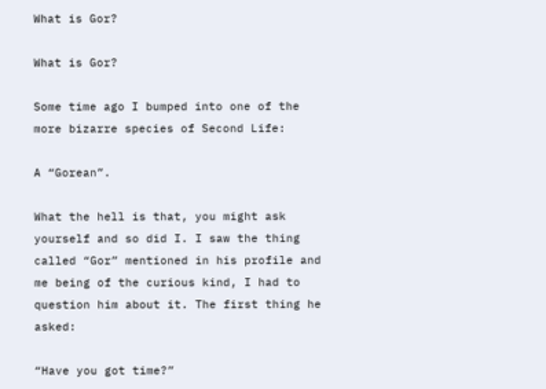What is Gor?

What is Gor?

Some time ago I bumped into one of the more bizarre species of Second Life:

A “Gorean”.

What the hell is that, you might ask yourself and so did I. I saw the thing called “Gor” mentioned in his profile and me being of the curious kind, I had to question him about it. The first thing he asked:

“Have you got time?”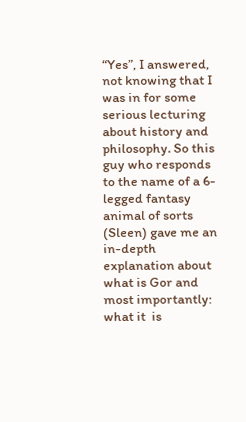“Yes”, I answered, not knowing that I was in for some serious lecturing about history and philosophy. So this guy who responds to the name of a 6-legged fantasy animal of sorts (Sleen) gave me an in-depth explanation about what is Gor and most importantly: what it  is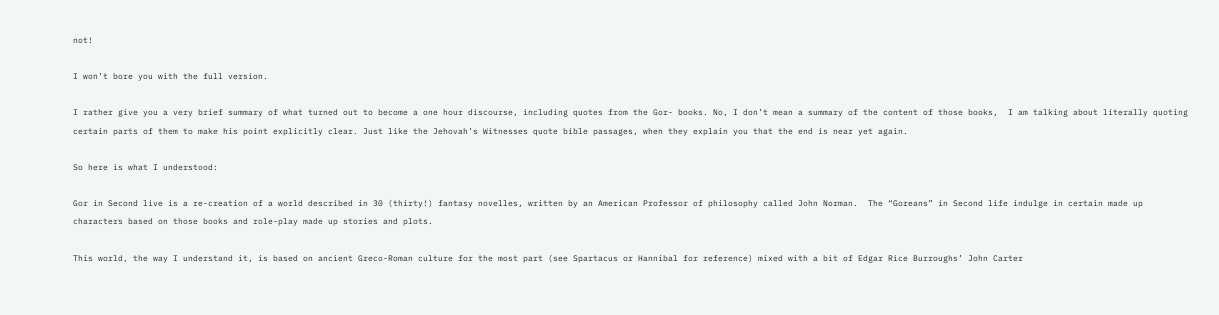not!

I won’t bore you with the full version.

I rather give you a very brief summary of what turned out to become a one hour discourse, including quotes from the Gor- books. No, I don’t mean a summary of the content of those books,  I am talking about literally quoting certain parts of them to make his point explicitly clear. Just like the Jehovah’s Witnesses quote bible passages, when they explain you that the end is near yet again.

So here is what I understood:

Gor in Second live is a re-creation of a world described in 30 (thirty!) fantasy novelles, written by an American Professor of philosophy called John Norman.  The “Goreans” in Second life indulge in certain made up characters based on those books and role-play made up stories and plots.

This world, the way I understand it, is based on ancient Greco-Roman culture for the most part (see Spartacus or Hannibal for reference) mixed with a bit of Edgar Rice Burroughs’ John Carter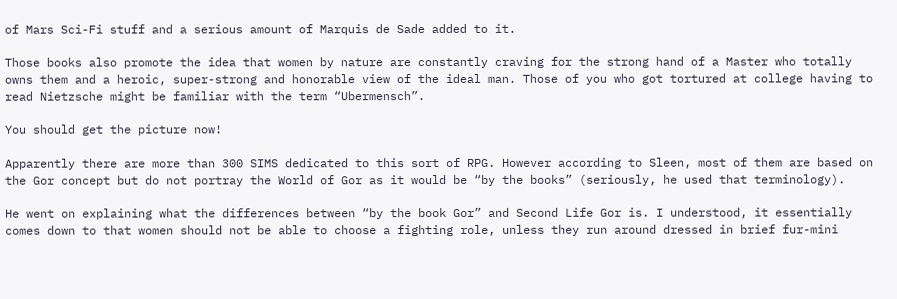of Mars Sci-Fi stuff and a serious amount of Marquis de Sade added to it.

Those books also promote the idea that women by nature are constantly craving for the strong hand of a Master who totally owns them and a heroic, super-strong and honorable view of the ideal man. Those of you who got tortured at college having to read Nietzsche might be familiar with the term “Ubermensch”.

You should get the picture now!

Apparently there are more than 300 SIMS dedicated to this sort of RPG. However according to Sleen, most of them are based on the Gor concept but do not portray the World of Gor as it would be “by the books” (seriously, he used that terminology).

He went on explaining what the differences between “by the book Gor” and Second Life Gor is. I understood, it essentially comes down to that women should not be able to choose a fighting role, unless they run around dressed in brief fur-mini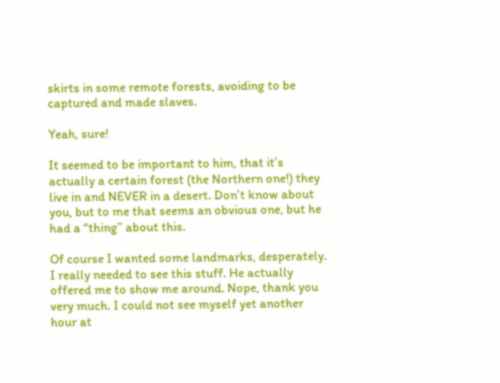skirts in some remote forests, avoiding to be captured and made slaves.

Yeah, sure!

It seemed to be important to him, that it’s actually a certain forest (the Northern one!) they live in and NEVER in a desert. Don’t know about you, but to me that seems an obvious one, but he had a “thing” about this.

Of course I wanted some landmarks, desperately. I really needed to see this stuff. He actually offered me to show me around. Nope, thank you very much. I could not see myself yet another hour at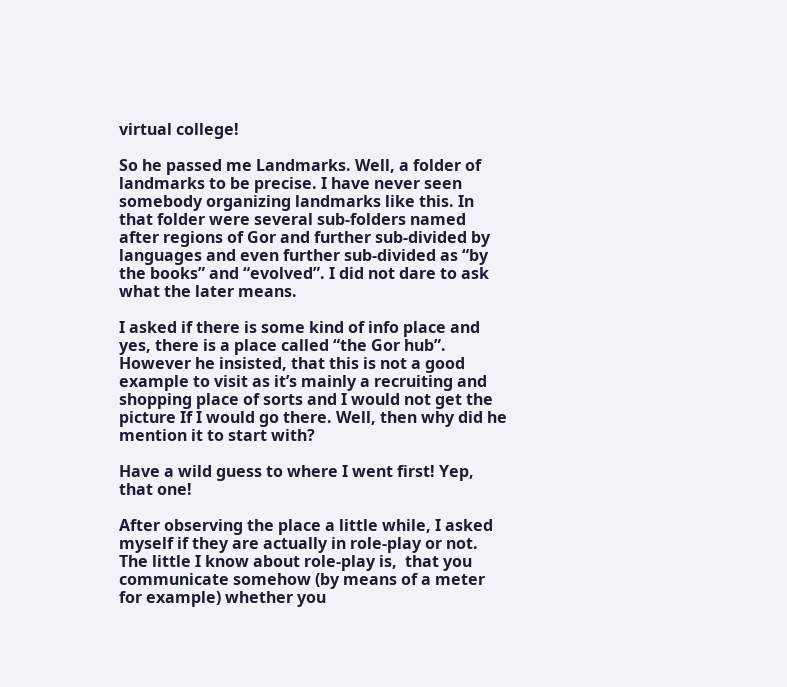virtual college!

So he passed me Landmarks. Well, a folder of landmarks to be precise. I have never seen somebody organizing landmarks like this. In that folder were several sub-folders named after regions of Gor and further sub-divided by languages and even further sub-divided as “by the books” and “evolved”. I did not dare to ask what the later means.

I asked if there is some kind of info place and yes, there is a place called “the Gor hub”. However he insisted, that this is not a good example to visit as it’s mainly a recruiting and shopping place of sorts and I would not get the picture If I would go there. Well, then why did he mention it to start with?

Have a wild guess to where I went first! Yep, that one!

After observing the place a little while, I asked myself if they are actually in role-play or not. The little I know about role-play is,  that you communicate somehow (by means of a meter for example) whether you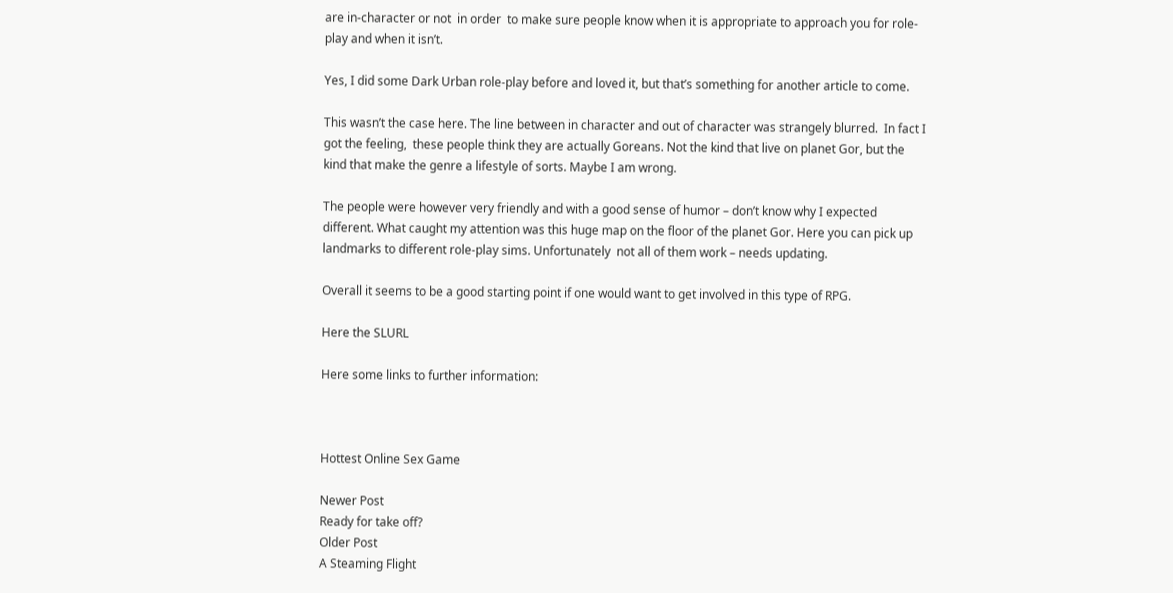are in-character or not  in order  to make sure people know when it is appropriate to approach you for role-play and when it isn’t.

Yes, I did some Dark Urban role-play before and loved it, but that’s something for another article to come.

This wasn’t the case here. The line between in character and out of character was strangely blurred.  In fact I got the feeling,  these people think they are actually Goreans. Not the kind that live on planet Gor, but the kind that make the genre a lifestyle of sorts. Maybe I am wrong.

The people were however very friendly and with a good sense of humor – don’t know why I expected different. What caught my attention was this huge map on the floor of the planet Gor. Here you can pick up landmarks to different role-play sims. Unfortunately  not all of them work – needs updating.

Overall it seems to be a good starting point if one would want to get involved in this type of RPG.

Here the SLURL

Here some links to further information:



Hottest Online Sex Game

Newer Post
Ready for take off?
Older Post
A Steaming Flight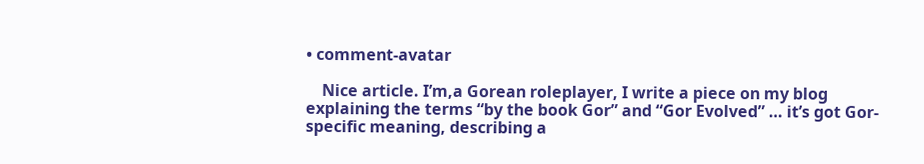• comment-avatar

    Nice article. I’m,a Gorean roleplayer, I write a piece on my blog explaining the terms “by the book Gor” and “Gor Evolved” … it’s got Gor-specific meaning, describing a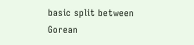basic split between Gorean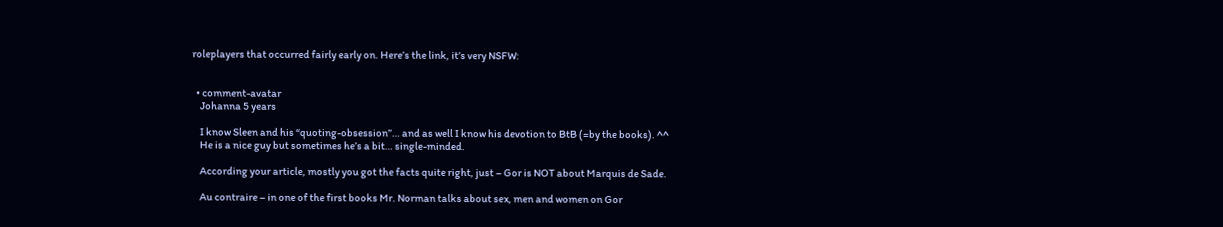roleplayers that occurred fairly early on. Here’s the link, it’s very NSFW:


  • comment-avatar
    Johanna 5 years

    I know Sleen and his “quoting-obsession”… and as well I know his devotion to BtB (=by the books). ^^
    He is a nice guy but sometimes he’s a bit… single-minded.

    According your article, mostly you got the facts quite right, just – Gor is NOT about Marquis de Sade.

    Au contraire – in one of the first books Mr. Norman talks about sex, men and women on Gor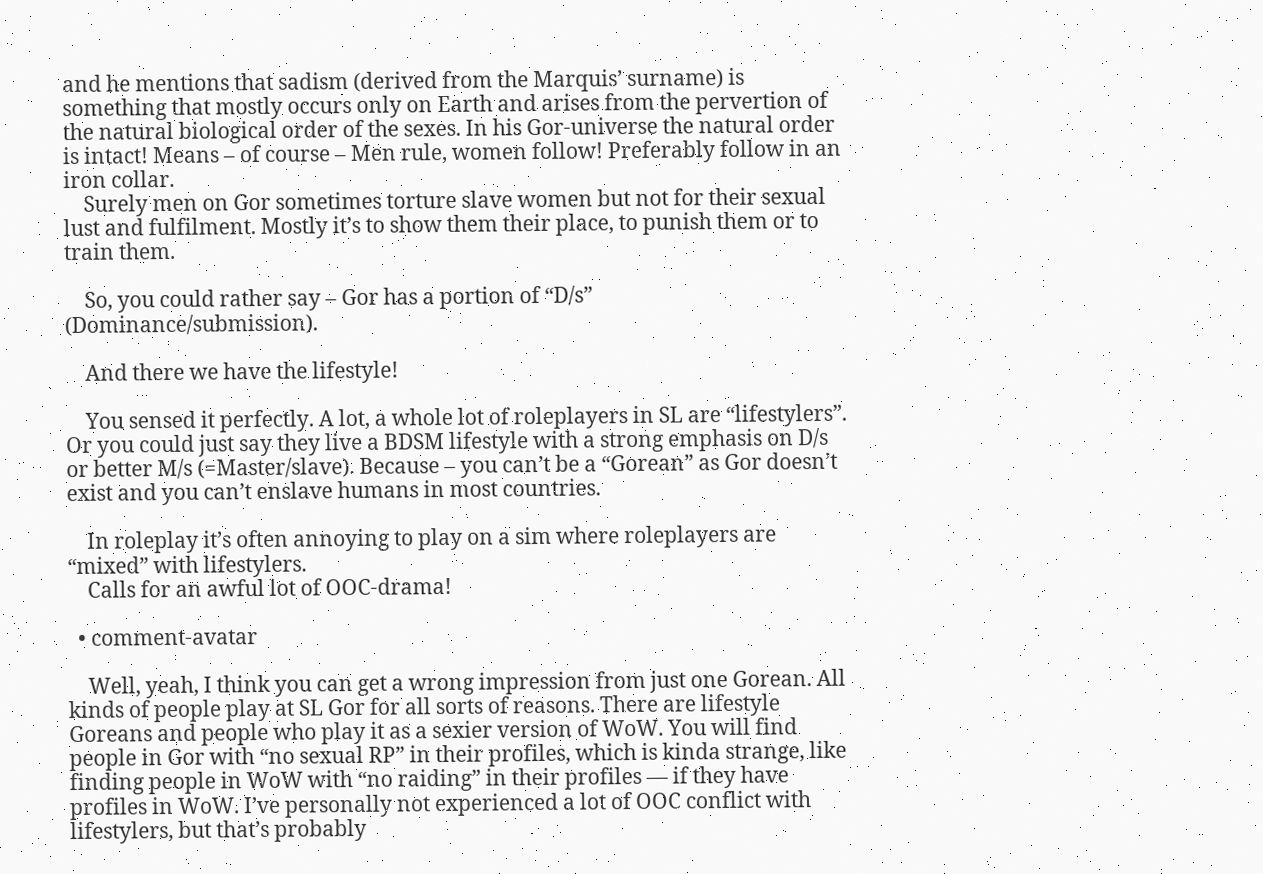and he mentions that sadism (derived from the Marquis’ surname) is something that mostly occurs only on Earth and arises from the pervertion of the natural biological order of the sexes. In his Gor-universe the natural order is intact! Means – of course – Men rule, women follow! Preferably follow in an iron collar.
    Surely men on Gor sometimes torture slave women but not for their sexual lust and fulfilment. Mostly it’s to show them their place, to punish them or to train them.

    So, you could rather say – Gor has a portion of “D/s” (Dominance/submission).

    And there we have the lifestyle!

    You sensed it perfectly. A lot, a whole lot of roleplayers in SL are “lifestylers”. Or you could just say they live a BDSM lifestyle with a strong emphasis on D/s or better M/s (=Master/slave). Because – you can’t be a “Gorean” as Gor doesn’t exist and you can’t enslave humans in most countries.

    In roleplay it’s often annoying to play on a sim where roleplayers are “mixed” with lifestylers.
    Calls for an awful lot of OOC-drama!

  • comment-avatar

    Well, yeah, I think you can get a wrong impression from just one Gorean. All kinds of people play at SL Gor for all sorts of reasons. There are lifestyle Goreans and people who play it as a sexier version of WoW. You will find people in Gor with “no sexual RP” in their profiles, which is kinda strange, like finding people in WoW with “no raiding” in their profiles — if they have profiles in WoW. I’ve personally not experienced a lot of OOC conflict with lifestylers, but that’s probably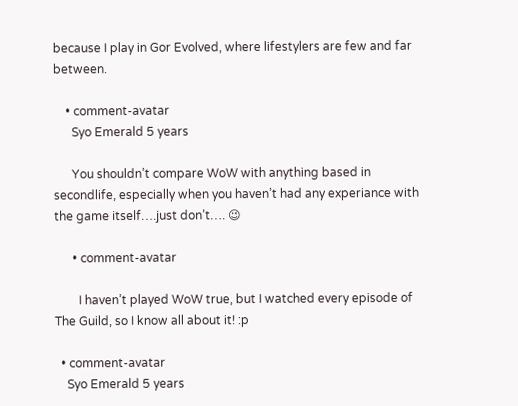because I play in Gor Evolved, where lifestylers are few and far between.

    • comment-avatar
      Syo Emerald 5 years

      You shouldn’t compare WoW with anything based in secondlife, especially when you haven’t had any experiance with the game itself….just don’t…. 😉

      • comment-avatar

        I haven’t played WoW true, but I watched every episode of The Guild, so I know all about it! :p

  • comment-avatar
    Syo Emerald 5 years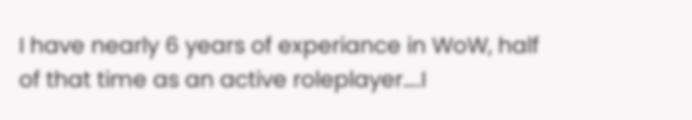I have nearly 6 years of experiance in WoW, half of that time as an active roleplayer….I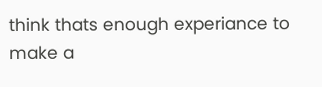think thats enough experiance to make a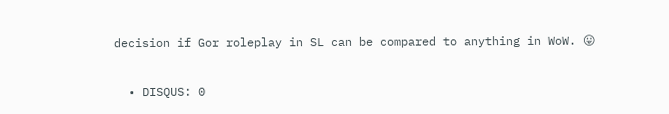decision if Gor roleplay in SL can be compared to anything in WoW. 😛

  • DISQUS: 0